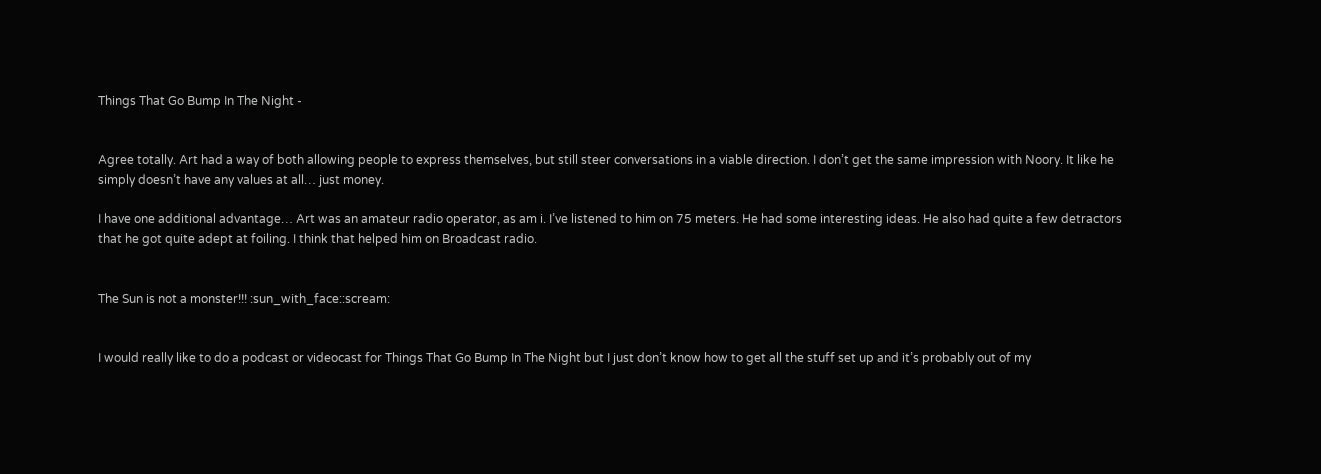Things That Go Bump In The Night -


Agree totally. Art had a way of both allowing people to express themselves, but still steer conversations in a viable direction. I don’t get the same impression with Noory. It like he simply doesn’t have any values at all… just money.

I have one additional advantage… Art was an amateur radio operator, as am i. I’ve listened to him on 75 meters. He had some interesting ideas. He also had quite a few detractors that he got quite adept at foiling. I think that helped him on Broadcast radio.


The Sun is not a monster!!! :sun_with_face::scream:


I would really like to do a podcast or videocast for Things That Go Bump In The Night but I just don’t know how to get all the stuff set up and it’s probably out of my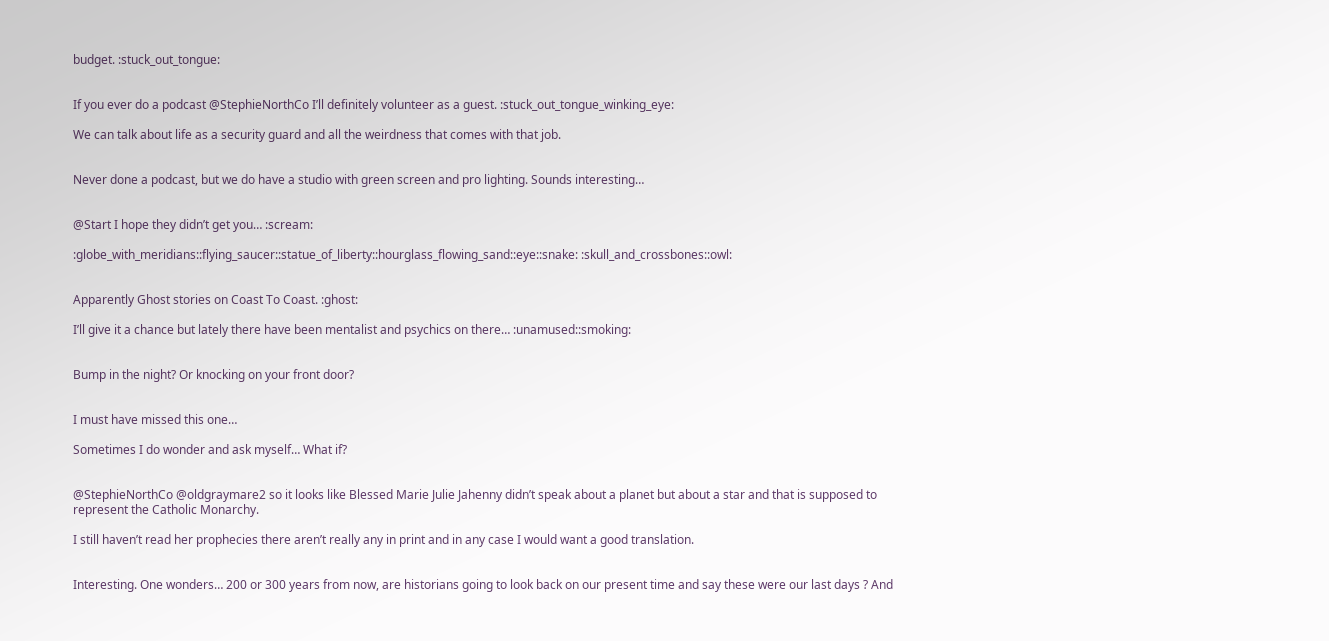budget. :stuck_out_tongue:


If you ever do a podcast @StephieNorthCo I’ll definitely volunteer as a guest. :stuck_out_tongue_winking_eye:

We can talk about life as a security guard and all the weirdness that comes with that job.


Never done a podcast, but we do have a studio with green screen and pro lighting. Sounds interesting…


@Start I hope they didn’t get you… :scream:

:globe_with_meridians::flying_saucer::statue_of_liberty::hourglass_flowing_sand::eye::snake: :skull_and_crossbones::owl:


Apparently Ghost stories on Coast To Coast. :ghost:

I’ll give it a chance but lately there have been mentalist and psychics on there… :unamused::smoking:


Bump in the night? Or knocking on your front door?


I must have missed this one…

Sometimes I do wonder and ask myself… What if?


@StephieNorthCo @oldgraymare2 so it looks like Blessed Marie Julie Jahenny didn’t speak about a planet but about a star and that is supposed to represent the Catholic Monarchy.

I still haven’t read her prophecies there aren’t really any in print and in any case I would want a good translation.


Interesting. One wonders… 200 or 300 years from now, are historians going to look back on our present time and say these were our last days ? And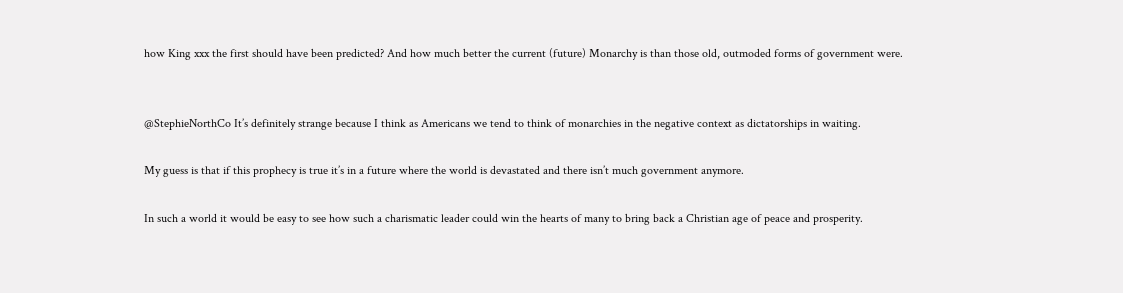how King xxx the first should have been predicted? And how much better the current (future) Monarchy is than those old, outmoded forms of government were.


@StephieNorthCo It’s definitely strange because I think as Americans we tend to think of monarchies in the negative context as dictatorships in waiting.

My guess is that if this prophecy is true it’s in a future where the world is devastated and there isn’t much government anymore.

In such a world it would be easy to see how such a charismatic leader could win the hearts of many to bring back a Christian age of peace and prosperity.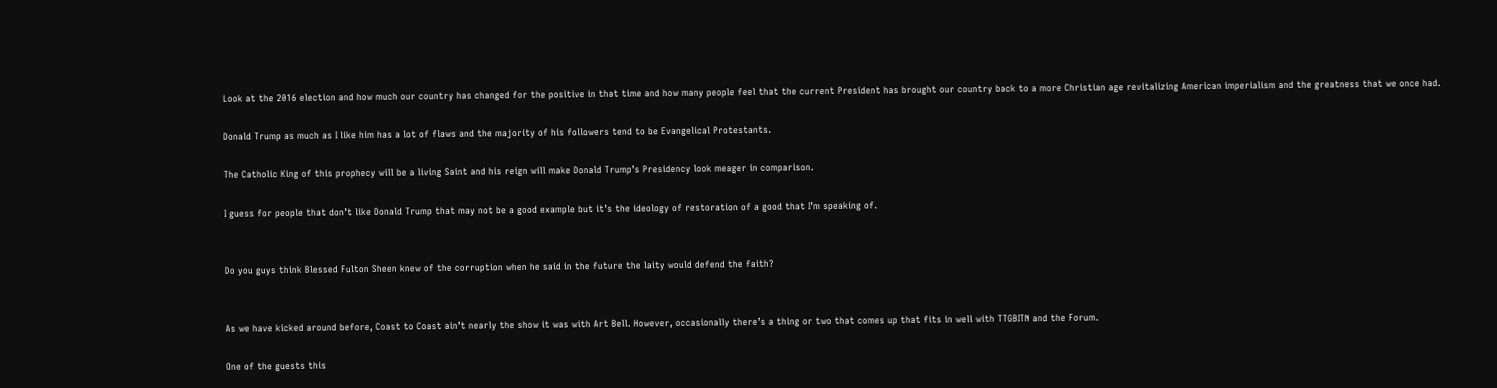Look at the 2016 election and how much our country has changed for the positive in that time and how many people feel that the current President has brought our country back to a more Christian age revitalizing American imperialism and the greatness that we once had.

Donald Trump as much as I like him has a lot of flaws and the majority of his followers tend to be Evangelical Protestants.

The Catholic King of this prophecy will be a living Saint and his reign will make Donald Trump’s Presidency look meager in comparison.

I guess for people that don’t like Donald Trump that may not be a good example but it’s the ideology of restoration of a good that I’m speaking of.


Do you guys think Blessed Fulton Sheen knew of the corruption when he said in the future the laity would defend the faith?


As we have kicked around before, Coast to Coast ain’t nearly the show it was with Art Bell. However, occasionally there’s a thing or two that comes up that fits in well with TTGBITN and the Forum.

One of the guests this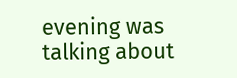evening was talking about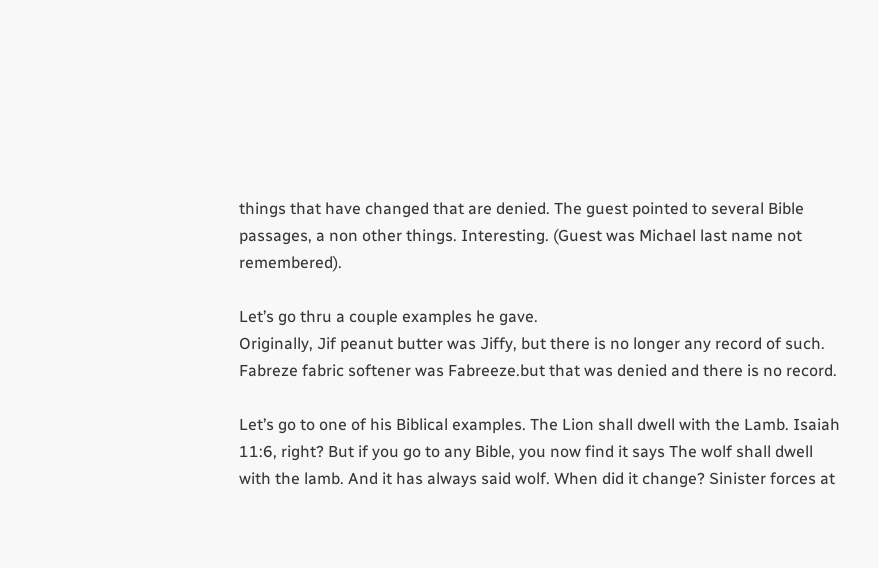things that have changed that are denied. The guest pointed to several Bible passages, a non other things. Interesting. (Guest was Michael last name not remembered).

Let’s go thru a couple examples he gave.
Originally, Jif peanut butter was Jiffy, but there is no longer any record of such. Fabreze fabric softener was Fabreeze.but that was denied and there is no record.

Let’s go to one of his Biblical examples. The Lion shall dwell with the Lamb. Isaiah 11:6, right? But if you go to any Bible, you now find it says The wolf shall dwell with the lamb. And it has always said wolf. When did it change? Sinister forces at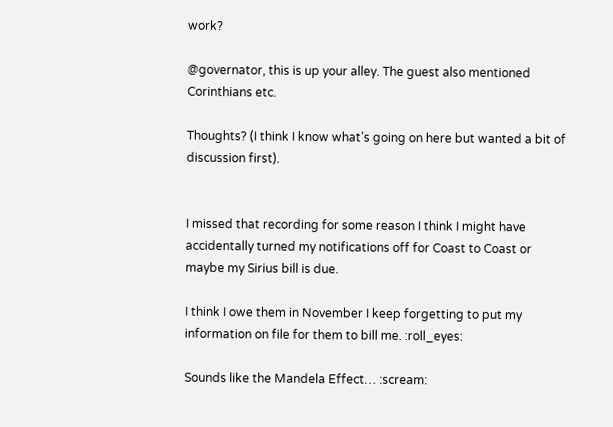work?

@governator, this is up your alley. The guest also mentioned Corinthians etc.

Thoughts? (I think I know what’s going on here but wanted a bit of discussion first).


I missed that recording for some reason I think I might have accidentally turned my notifications off for Coast to Coast or maybe my Sirius bill is due.

I think I owe them in November I keep forgetting to put my information on file for them to bill me. :roll_eyes:

Sounds like the Mandela Effect… :scream: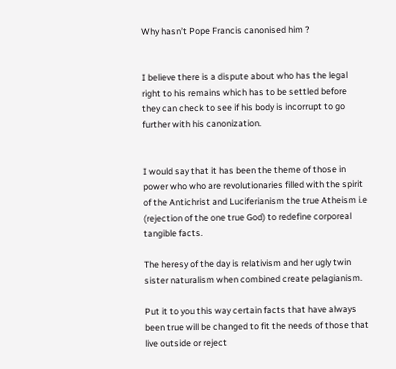Why hasn’t Pope Francis canonised him ?


I believe there is a dispute about who has the legal right to his remains which has to be settled before they can check to see if his body is incorrupt to go further with his canonization.


I would say that it has been the theme of those in power who who are revolutionaries filled with the spirit of the Antichrist and Luciferianism the true Atheism i.e (rejection of the one true God) to redefine corporeal tangible facts.

The heresy of the day is relativism and her ugly twin sister naturalism when combined create pelagianism.

Put it to you this way certain facts that have always been true will be changed to fit the needs of those that live outside or reject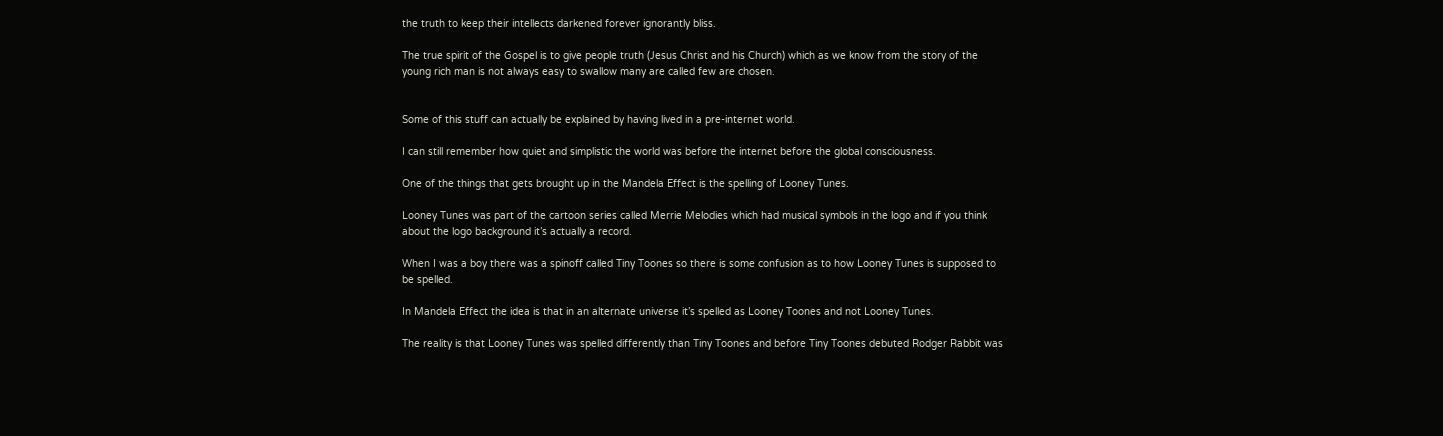the truth to keep their intellects darkened forever ignorantly bliss.

The true spirit of the Gospel is to give people truth (Jesus Christ and his Church) which as we know from the story of the young rich man is not always easy to swallow many are called few are chosen.


Some of this stuff can actually be explained by having lived in a pre-internet world.

I can still remember how quiet and simplistic the world was before the internet before the global consciousness.

One of the things that gets brought up in the Mandela Effect is the spelling of Looney Tunes.

Looney Tunes was part of the cartoon series called Merrie Melodies which had musical symbols in the logo and if you think about the logo background it’s actually a record.

When I was a boy there was a spinoff called Tiny Toones so there is some confusion as to how Looney Tunes is supposed to be spelled.

In Mandela Effect the idea is that in an alternate universe it’s spelled as Looney Toones and not Looney Tunes.

The reality is that Looney Tunes was spelled differently than Tiny Toones and before Tiny Toones debuted Rodger Rabbit was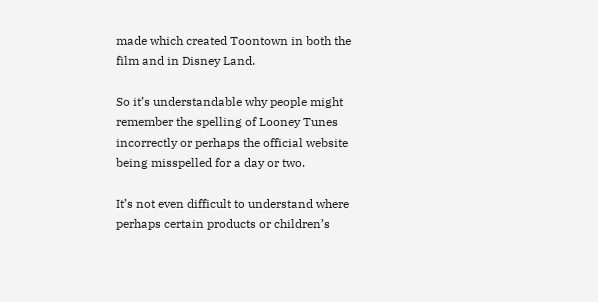made which created Toontown in both the film and in Disney Land.

So it’s understandable why people might remember the spelling of Looney Tunes incorrectly or perhaps the official website being misspelled for a day or two.

It’s not even difficult to understand where perhaps certain products or children’s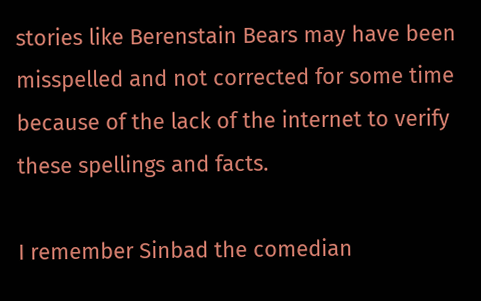stories like Berenstain Bears may have been misspelled and not corrected for some time because of the lack of the internet to verify these spellings and facts.

I remember Sinbad the comedian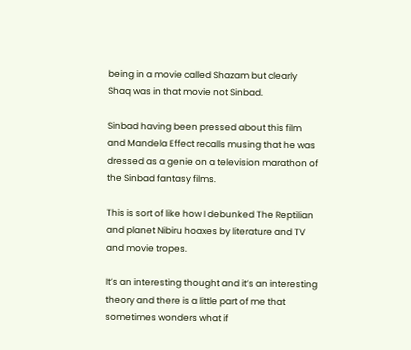being in a movie called Shazam but clearly Shaq was in that movie not Sinbad.

Sinbad having been pressed about this film and Mandela Effect recalls musing that he was dressed as a genie on a television marathon of the Sinbad fantasy films.

This is sort of like how I debunked The Reptilian and planet Nibiru hoaxes by literature and TV and movie tropes.

It’s an interesting thought and it’s an interesting theory and there is a little part of me that sometimes wonders what if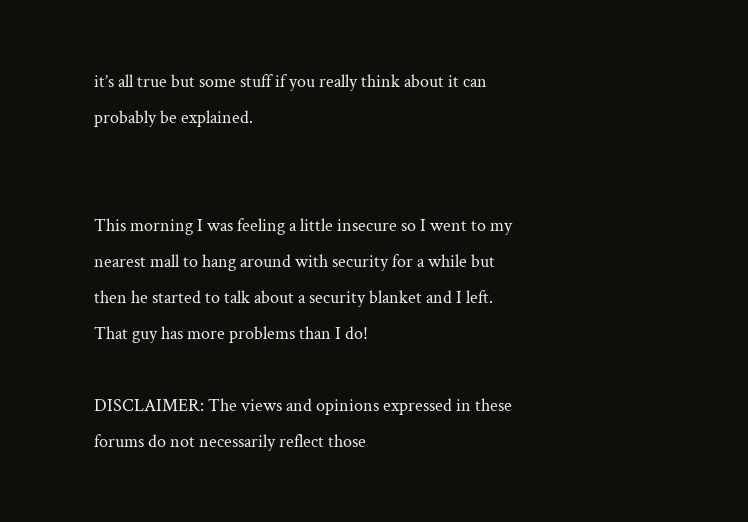it’s all true but some stuff if you really think about it can probably be explained.


This morning I was feeling a little insecure so I went to my nearest mall to hang around with security for a while but then he started to talk about a security blanket and I left. That guy has more problems than I do!

DISCLAIMER: The views and opinions expressed in these forums do not necessarily reflect those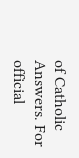of Catholic Answers. For official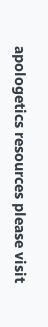apologetics resources please visit